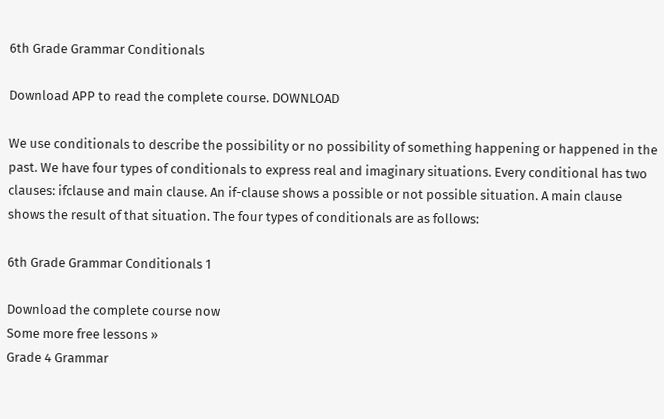6th Grade Grammar Conditionals

Download APP to read the complete course. DOWNLOAD

We use conditionals to describe the possibility or no possibility of something happening or happened in the past. We have four types of conditionals to express real and imaginary situations. Every conditional has two clauses: ifclause and main clause. An if-clause shows a possible or not possible situation. A main clause shows the result of that situation. The four types of conditionals are as follows:

6th Grade Grammar Conditionals 1

Download the complete course now
Some more free lessons »
Grade 4 Grammar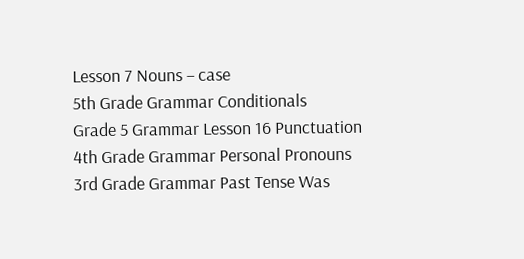Lesson 7 Nouns – case
5th Grade Grammar Conditionals
Grade 5 Grammar Lesson 16 Punctuation
4th Grade Grammar Personal Pronouns
3rd Grade Grammar Past Tense Was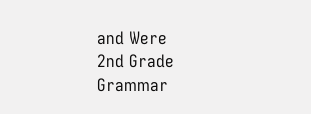and Were
2nd Grade Grammar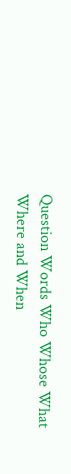Question Words Who Whose What Where and When